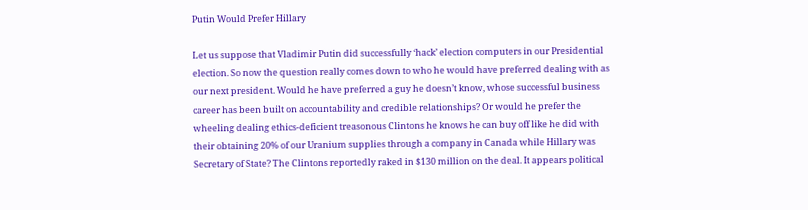Putin Would Prefer Hillary

Let us suppose that Vladimir Putin did successfully ‘hack’ election computers in our Presidential election. So now the question really comes down to who he would have preferred dealing with as our next president. Would he have preferred a guy he doesn’t know, whose successful business career has been built on accountability and credible relationships? Or would he prefer the wheeling dealing ethics-deficient treasonous Clintons he knows he can buy off like he did with their obtaining 20% of our Uranium supplies through a company in Canada while Hillary was Secretary of State? The Clintons reportedly raked in $130 million on the deal. It appears political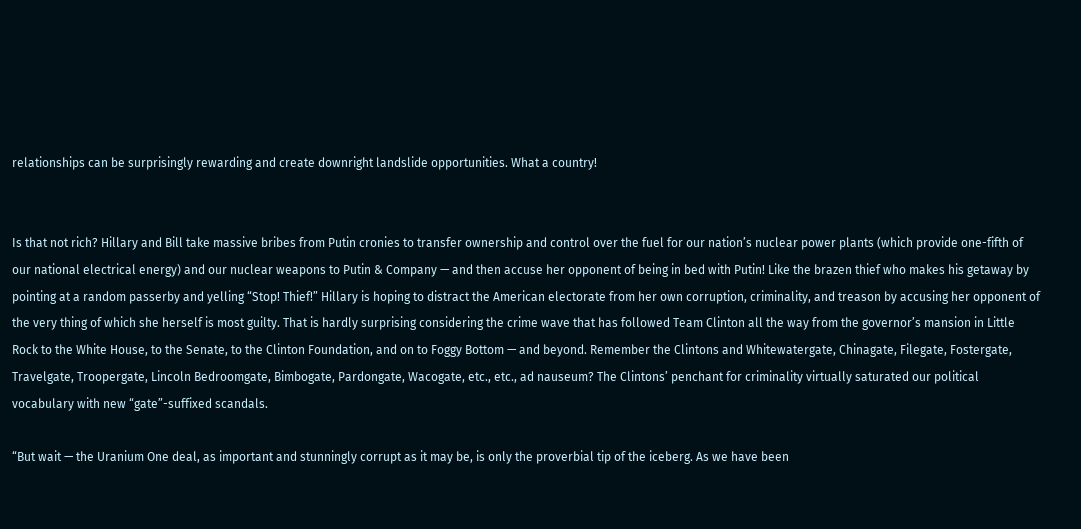relationships can be surprisingly rewarding and create downright landslide opportunities. What a country!


Is that not rich? Hillary and Bill take massive bribes from Putin cronies to transfer ownership and control over the fuel for our nation’s nuclear power plants (which provide one-fifth of our national electrical energy) and our nuclear weapons to Putin & Company — and then accuse her opponent of being in bed with Putin! Like the brazen thief who makes his getaway by pointing at a random passerby and yelling “Stop! Thief!” Hillary is hoping to distract the American electorate from her own corruption, criminality, and treason by accusing her opponent of the very thing of which she herself is most guilty. That is hardly surprising considering the crime wave that has followed Team Clinton all the way from the governor’s mansion in Little Rock to the White House, to the Senate, to the Clinton Foundation, and on to Foggy Bottom — and beyond. Remember the Clintons and Whitewatergate, Chinagate, Filegate, Fostergate, Travelgate, Troopergate, Lincoln Bedroomgate, Bimbogate, Pardongate, Wacogate, etc., etc., ad nauseum? The Clintons’ penchant for criminality virtually saturated our political vocabulary with new “gate”-suffixed scandals.

“But wait — the Uranium One deal, as important and stunningly corrupt as it may be, is only the proverbial tip of the iceberg. As we have been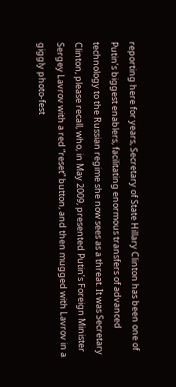reporting here for years, Secretary of State Hillary Clinton has been one of Putin’s biggest enablers, facilitating enormous transfers of advanced technology to the Russian regime she now sees as a threat. It was Secretary Clinton, please recall, who, in May 2009, presented Putin’s Foreign Minister Sergey Lavrov with a red “reset” button, and then mugged with Lavrov in a giggly photo-fest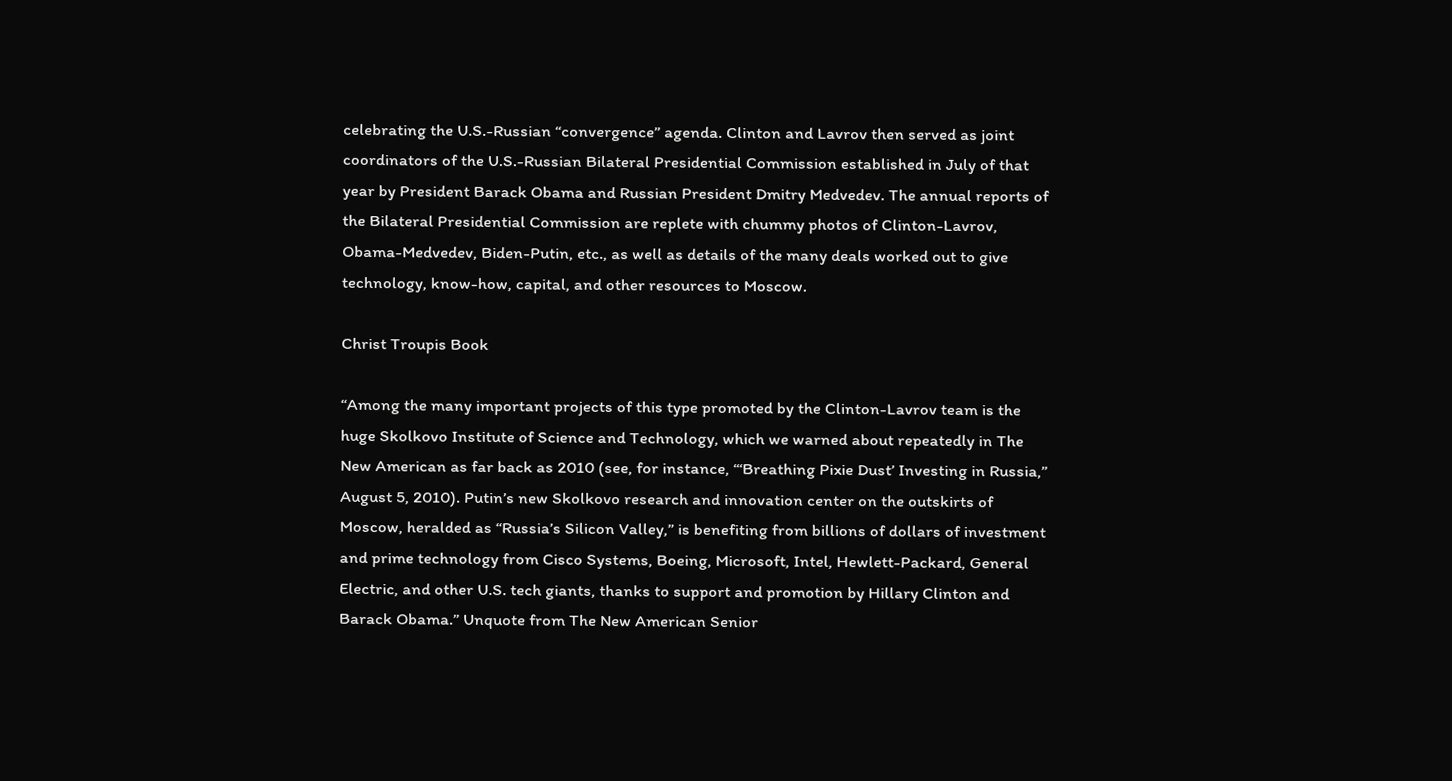celebrating the U.S.-Russian “convergence” agenda. Clinton and Lavrov then served as joint coordinators of the U.S.-Russian Bilateral Presidential Commission established in July of that year by President Barack Obama and Russian President Dmitry Medvedev. The annual reports of the Bilateral Presidential Commission are replete with chummy photos of Clinton-Lavrov, Obama-Medvedev, Biden-Putin, etc., as well as details of the many deals worked out to give technology, know-how, capital, and other resources to Moscow.

Christ Troupis Book

“Among the many important projects of this type promoted by the Clinton-Lavrov team is the huge Skolkovo Institute of Science and Technology, which we warned about repeatedly in The New American as far back as 2010 (see, for instance, “‘Breathing Pixie Dust’ Investing in Russia,” August 5, 2010). Putin’s new Skolkovo research and innovation center on the outskirts of Moscow, heralded as “Russia’s Silicon Valley,” is benefiting from billions of dollars of investment and prime technology from Cisco Systems, Boeing, Microsoft, Intel, Hewlett-Packard, General Electric, and other U.S. tech giants, thanks to support and promotion by Hillary Clinton and Barack Obama.” Unquote from The New American Senior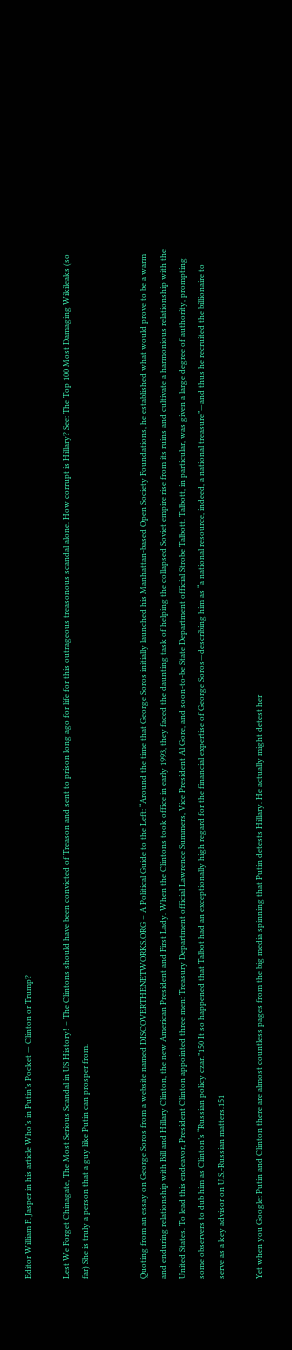Editor William F. Jasper in his article Who’s in Putin’s Pocket — Clinton or Trump?

Lest We Forget Chinagate, The Most Serious Scandal in US History! – The Clintons should have been convicted of Treason and sent to prison long ago for life for this outrageous treasonous scandal alone. How corrupt is Hillary? See: The Top 100 Most Damaging Wikileaks (so far) She is truly a person that a guy like Putin can prosper from.


Quoting from an essay on George Soros from a website named DISCOVERTHENETWORKS.ORG – A Political Guide to the Left: “Around the time that George Soros initially launched his Manhattan-based Open Society Foundations, he established what would prove to be a warm and enduring relationship with Bill and Hillary Clinton, the new American President and First Lady. When the Clintons took office in early 1993, they faced the daunting task of helping the collapsed Soviet empire rise from its ruins and cultivate a harmonious relationship with the United States. To lead this endeavor, President Clinton appointed three men: Treasury Department official Lawrence Summers, Vice President Al Gore, and soon-to-be State Department official Strobe Talbott. Talbott, in particular, was given a large degree of authority, prompting some observers to dub him as Clinton’s “Russian policy czar.”150 It so happened that Talbot had an exceptionally high regard for the financial expertise of George Soros—describing him as “a national resource, indeed, a national treasure”—and thus he recruited the billionaire to serve as a key advisor on U.S.-Russian matters.151

Yet when you Google: Putin and Clinton there are almost countless pages from the big media spinning that Putin detests Hillary. He actually might detest her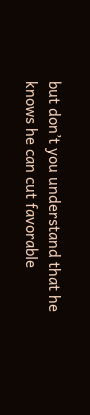but don’t you understand that he knows he can cut favorable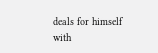deals for himself with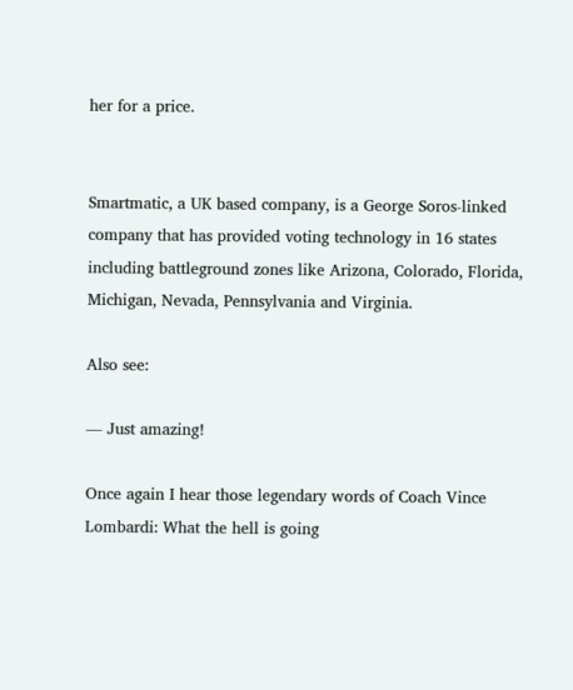her for a price.


Smartmatic, a UK based company, is a George Soros-linked company that has provided voting technology in 16 states including battleground zones like Arizona, Colorado, Florida, Michigan, Nevada, Pennsylvania and Virginia.

Also see:

— Just amazing!

Once again I hear those legendary words of Coach Vince Lombardi: What the hell is going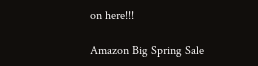on here!!!

Amazon Big Spring Sale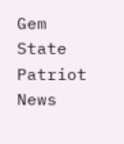Gem State Patriot News